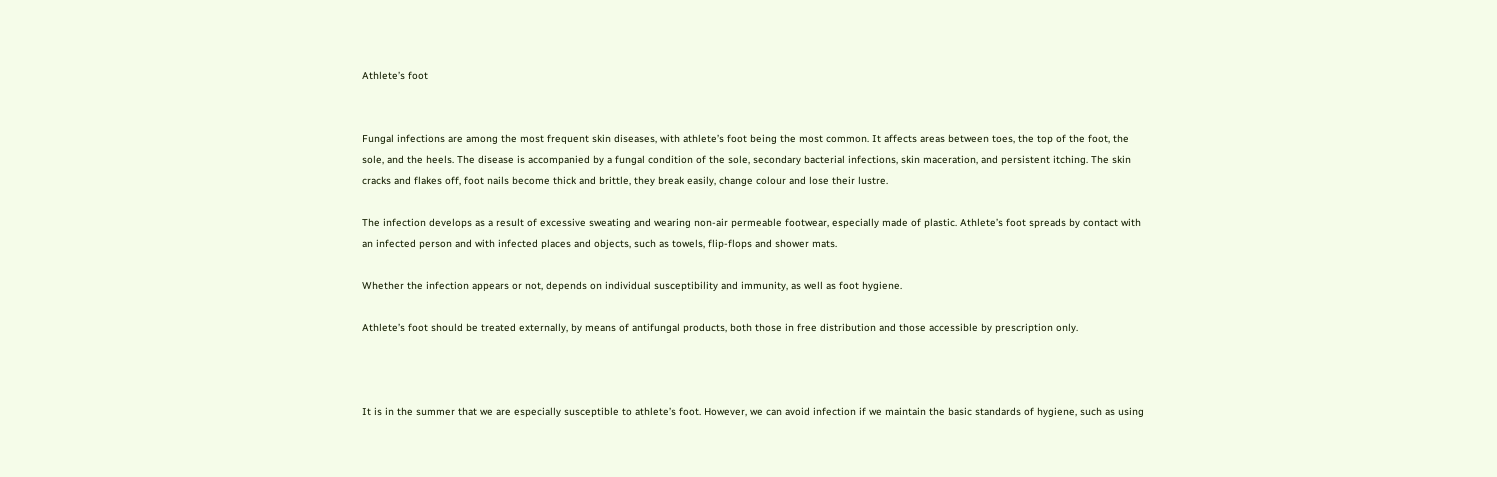Athlete’s foot


Fungal infections are among the most frequent skin diseases, with athlete’s foot being the most common. It affects areas between toes, the top of the foot, the sole, and the heels. The disease is accompanied by a fungal condition of the sole, secondary bacterial infections, skin maceration, and persistent itching. The skin cracks and flakes off, foot nails become thick and brittle, they break easily, change colour and lose their lustre.

The infection develops as a result of excessive sweating and wearing non-air permeable footwear, especially made of plastic. Athlete’s foot spreads by contact with an infected person and with infected places and objects, such as towels, flip-flops and shower mats.

Whether the infection appears or not, depends on individual susceptibility and immunity, as well as foot hygiene.

Athlete’s foot should be treated externally, by means of antifungal products, both those in free distribution and those accessible by prescription only.



It is in the summer that we are especially susceptible to athlete’s foot. However, we can avoid infection if we maintain the basic standards of hygiene, such as using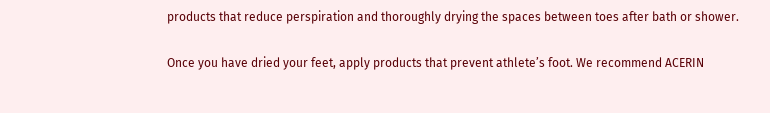products that reduce perspiration and thoroughly drying the spaces between toes after bath or shower.

Once you have dried your feet, apply products that prevent athlete’s foot. We recommend ACERIN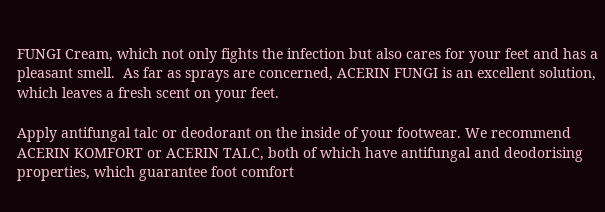FUNGI Cream, which not only fights the infection but also cares for your feet and has a pleasant smell.  As far as sprays are concerned, ACERIN FUNGI is an excellent solution, which leaves a fresh scent on your feet.

Apply antifungal talc or deodorant on the inside of your footwear. We recommend ACERIN KOMFORT or ACERIN TALC, both of which have antifungal and deodorising properties, which guarantee foot comfort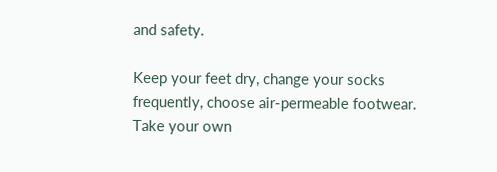and safety.

Keep your feet dry, change your socks frequently, choose air-permeable footwear. Take your own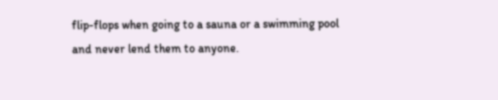flip-flops when going to a sauna or a swimming pool and never lend them to anyone.